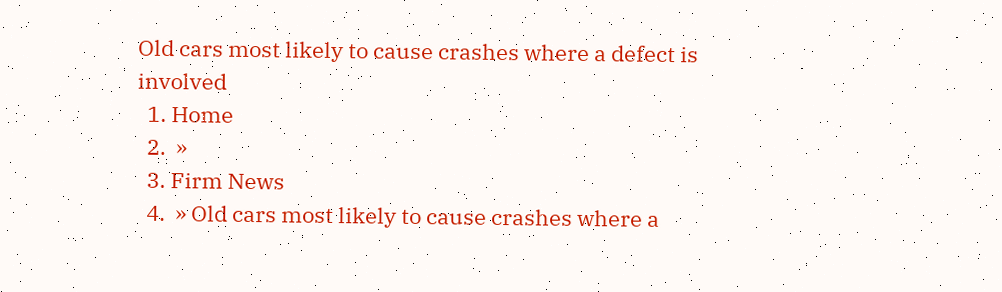Old cars most likely to cause crashes where a defect is involved
  1. Home
  2.  »
  3. Firm News
  4.  » Old cars most likely to cause crashes where a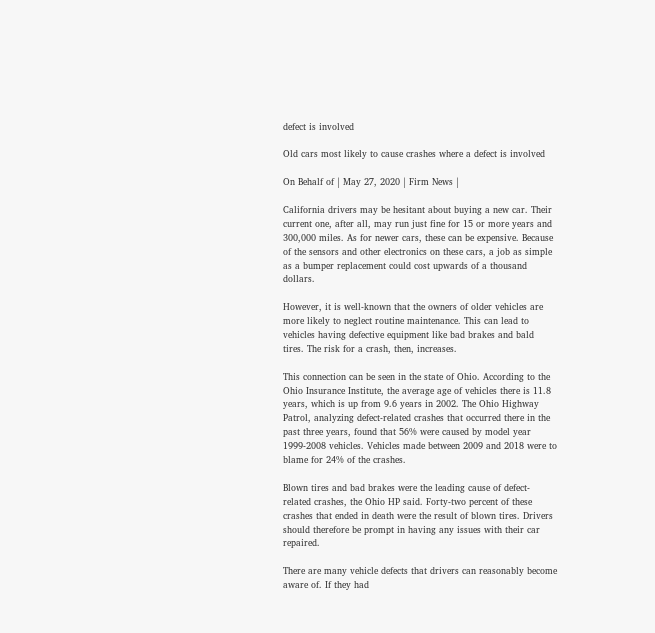defect is involved

Old cars most likely to cause crashes where a defect is involved

On Behalf of | May 27, 2020 | Firm News |

California drivers may be hesitant about buying a new car. Their current one, after all, may run just fine for 15 or more years and 300,000 miles. As for newer cars, these can be expensive. Because of the sensors and other electronics on these cars, a job as simple as a bumper replacement could cost upwards of a thousand dollars.

However, it is well-known that the owners of older vehicles are more likely to neglect routine maintenance. This can lead to vehicles having defective equipment like bad brakes and bald tires. The risk for a crash, then, increases.

This connection can be seen in the state of Ohio. According to the Ohio Insurance Institute, the average age of vehicles there is 11.8 years, which is up from 9.6 years in 2002. The Ohio Highway Patrol, analyzing defect-related crashes that occurred there in the past three years, found that 56% were caused by model year 1999-2008 vehicles. Vehicles made between 2009 and 2018 were to blame for 24% of the crashes.

Blown tires and bad brakes were the leading cause of defect-related crashes, the Ohio HP said. Forty-two percent of these crashes that ended in death were the result of blown tires. Drivers should therefore be prompt in having any issues with their car repaired.

There are many vehicle defects that drivers can reasonably become aware of. If they had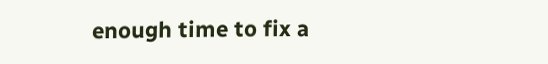enough time to fix a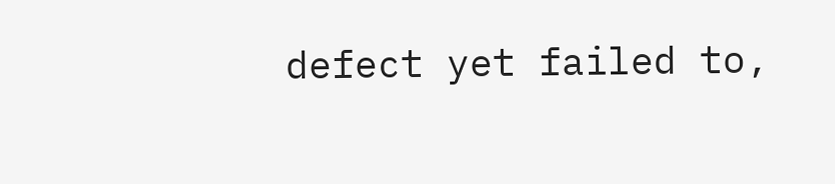defect yet failed to,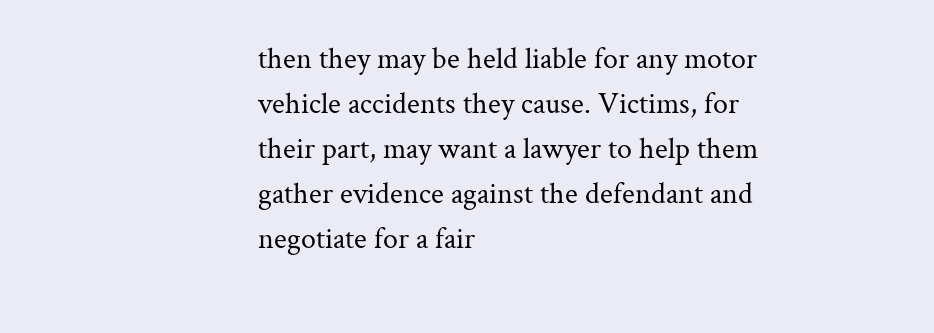then they may be held liable for any motor vehicle accidents they cause. Victims, for their part, may want a lawyer to help them gather evidence against the defendant and negotiate for a fair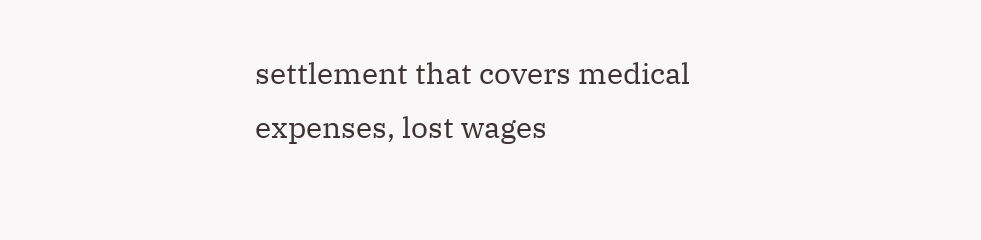settlement that covers medical expenses, lost wages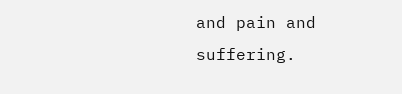and pain and suffering.